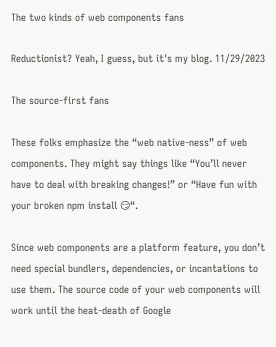The two kinds of web components fans

Reductionist? Yeah, I guess, but it's my blog. 11/29/2023

The source-first fans

These folks emphasize the “web native-ness” of web components. They might say things like “You’ll never have to deal with breaking changes!” or “Have fun with your broken npm install 😏“.

Since web components are a platform feature, you don’t need special bundlers, dependencies, or incantations to use them. The source code of your web components will work until the heat-death of Google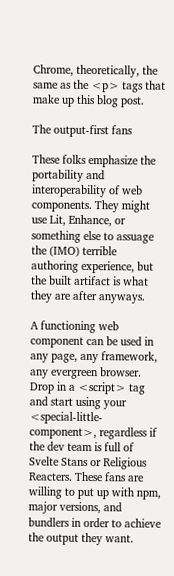Chrome, theoretically, the same as the <p> tags that make up this blog post.

The output-first fans

These folks emphasize the portability and interoperability of web components. They might use Lit, Enhance, or something else to assuage the (IMO) terrible authoring experience, but the built artifact is what they are after anyways.

A functioning web component can be used in any page, any framework, any evergreen browser. Drop in a <script> tag and start using your <special-little-component>, regardless if the dev team is full of Svelte Stans or Religious Reacters. These fans are willing to put up with npm, major versions, and bundlers in order to achieve the output they want.